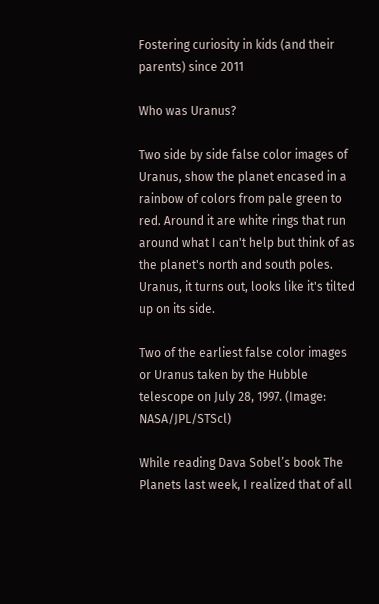Fostering curiosity in kids (and their parents) since 2011

Who was Uranus?

Two side by side false color images of Uranus, show the planet encased in a rainbow of colors from pale green to red. Around it are white rings that run around what I can't help but think of as the planet's north and south poles. Uranus, it turns out, looks like it's tilted up on its side.

Two of the earliest false color images or Uranus taken by the Hubble telescope on July 28, 1997. (Image: NASA/JPL/STScl)

While reading Dava Sobel’s book The Planets last week, I realized that of all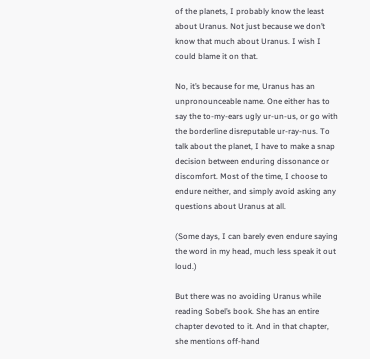of the planets, I probably know the least about Uranus. Not just because we don’t know that much about Uranus. I wish I could blame it on that.

No, it’s because for me, Uranus has an unpronounceable name. One either has to say the to-my-ears ugly ur-un-us, or go with the borderline disreputable ur-ray-nus. To talk about the planet, I have to make a snap decision between enduring dissonance or discomfort. Most of the time, I choose to endure neither, and simply avoid asking any questions about Uranus at all.

(Some days, I can barely even endure saying the word in my head, much less speak it out loud.)

But there was no avoiding Uranus while reading Sobel’s book. She has an entire chapter devoted to it. And in that chapter, she mentions off-hand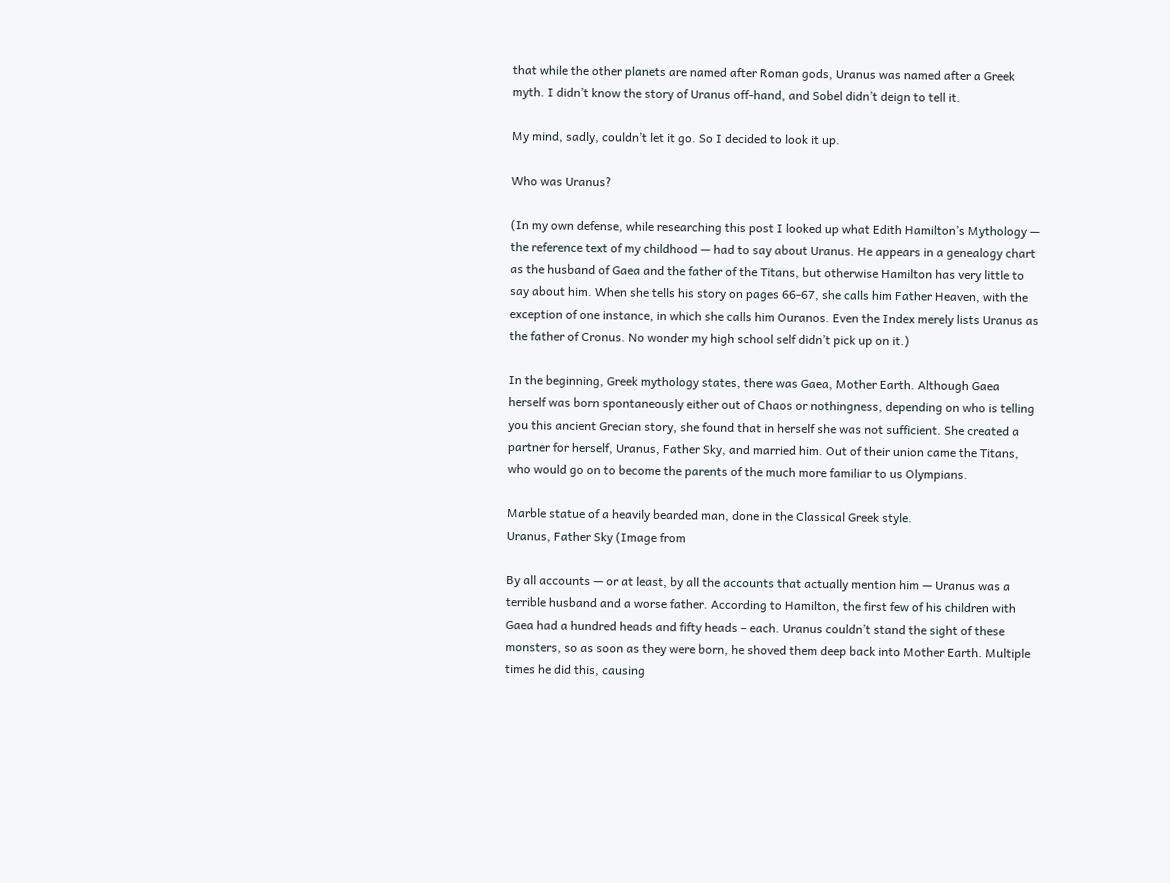that while the other planets are named after Roman gods, Uranus was named after a Greek myth. I didn’t know the story of Uranus off-hand, and Sobel didn’t deign to tell it.

My mind, sadly, couldn’t let it go. So I decided to look it up.

Who was Uranus?

(In my own defense, while researching this post I looked up what Edith Hamilton’s Mythology — the reference text of my childhood — had to say about Uranus. He appears in a genealogy chart as the husband of Gaea and the father of the Titans, but otherwise Hamilton has very little to say about him. When she tells his story on pages 66-67, she calls him Father Heaven, with the exception of one instance, in which she calls him Ouranos. Even the Index merely lists Uranus as the father of Cronus. No wonder my high school self didn’t pick up on it.)

In the beginning, Greek mythology states, there was Gaea, Mother Earth. Although Gaea herself was born spontaneously either out of Chaos or nothingness, depending on who is telling you this ancient Grecian story, she found that in herself she was not sufficient. She created a partner for herself, Uranus, Father Sky, and married him. Out of their union came the Titans, who would go on to become the parents of the much more familiar to us Olympians.

Marble statue of a heavily bearded man, done in the Classical Greek style.
Uranus, Father Sky (Image from

By all accounts — or at least, by all the accounts that actually mention him — Uranus was a terrible husband and a worse father. According to Hamilton, the first few of his children with Gaea had a hundred heads and fifty heads – each. Uranus couldn’t stand the sight of these monsters, so as soon as they were born, he shoved them deep back into Mother Earth. Multiple times he did this, causing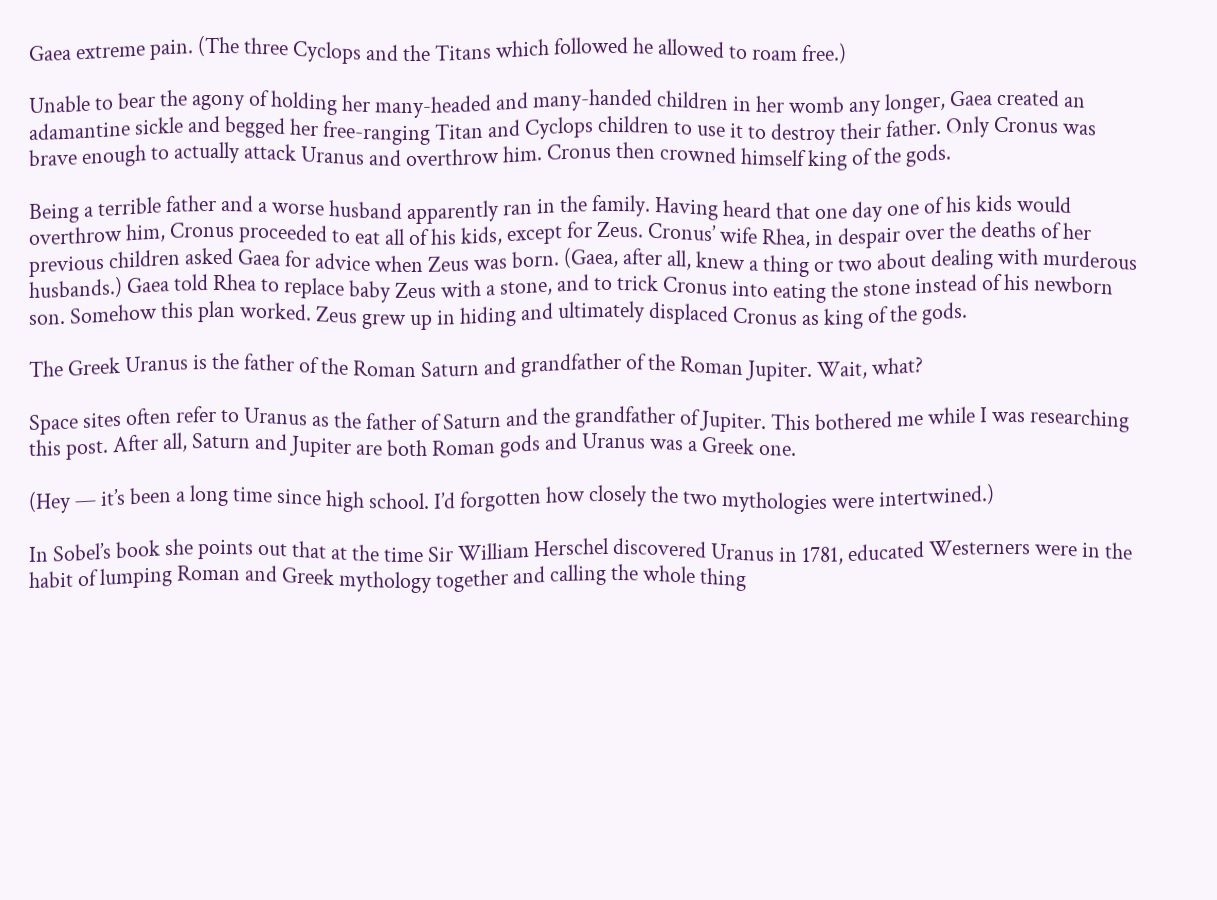Gaea extreme pain. (The three Cyclops and the Titans which followed he allowed to roam free.)

Unable to bear the agony of holding her many-headed and many-handed children in her womb any longer, Gaea created an adamantine sickle and begged her free-ranging Titan and Cyclops children to use it to destroy their father. Only Cronus was brave enough to actually attack Uranus and overthrow him. Cronus then crowned himself king of the gods.

Being a terrible father and a worse husband apparently ran in the family. Having heard that one day one of his kids would overthrow him, Cronus proceeded to eat all of his kids, except for Zeus. Cronus’ wife Rhea, in despair over the deaths of her previous children asked Gaea for advice when Zeus was born. (Gaea, after all, knew a thing or two about dealing with murderous husbands.) Gaea told Rhea to replace baby Zeus with a stone, and to trick Cronus into eating the stone instead of his newborn son. Somehow this plan worked. Zeus grew up in hiding and ultimately displaced Cronus as king of the gods.

The Greek Uranus is the father of the Roman Saturn and grandfather of the Roman Jupiter. Wait, what?

Space sites often refer to Uranus as the father of Saturn and the grandfather of Jupiter. This bothered me while I was researching this post. After all, Saturn and Jupiter are both Roman gods and Uranus was a Greek one.

(Hey — it’s been a long time since high school. I’d forgotten how closely the two mythologies were intertwined.)

In Sobel’s book she points out that at the time Sir William Herschel discovered Uranus in 1781, educated Westerners were in the habit of lumping Roman and Greek mythology together and calling the whole thing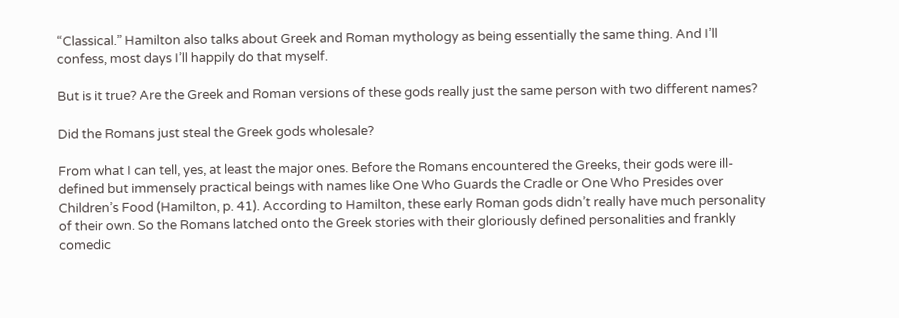“Classical.” Hamilton also talks about Greek and Roman mythology as being essentially the same thing. And I’ll confess, most days I’ll happily do that myself.

But is it true? Are the Greek and Roman versions of these gods really just the same person with two different names?

Did the Romans just steal the Greek gods wholesale?

From what I can tell, yes, at least the major ones. Before the Romans encountered the Greeks, their gods were ill-defined but immensely practical beings with names like One Who Guards the Cradle or One Who Presides over Children’s Food (Hamilton, p. 41). According to Hamilton, these early Roman gods didn’t really have much personality of their own. So the Romans latched onto the Greek stories with their gloriously defined personalities and frankly comedic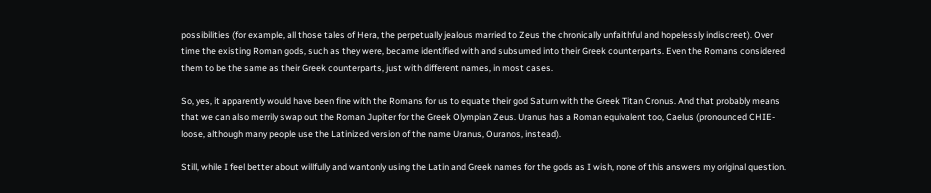possibilities (for example, all those tales of Hera, the perpetually jealous married to Zeus the chronically unfaithful and hopelessly indiscreet). Over time the existing Roman gods, such as they were, became identified with and subsumed into their Greek counterparts. Even the Romans considered them to be the same as their Greek counterparts, just with different names, in most cases.

So, yes, it apparently would have been fine with the Romans for us to equate their god Saturn with the Greek Titan Cronus. And that probably means that we can also merrily swap out the Roman Jupiter for the Greek Olympian Zeus. Uranus has a Roman equivalent too, Caelus (pronounced CHIE-loose, although many people use the Latinized version of the name Uranus, Ouranos, instead).

Still, while I feel better about willfully and wantonly using the Latin and Greek names for the gods as I wish, none of this answers my original question.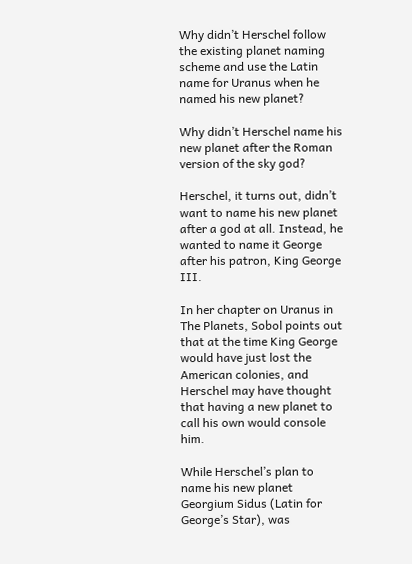Why didn’t Herschel follow the existing planet naming scheme and use the Latin name for Uranus when he named his new planet?

Why didn’t Herschel name his new planet after the Roman version of the sky god?

Herschel, it turns out, didn’t want to name his new planet after a god at all. Instead, he wanted to name it George after his patron, King George III.

In her chapter on Uranus in The Planets, Sobol points out that at the time King George would have just lost the American colonies, and Herschel may have thought that having a new planet to call his own would console him.

While Herschel’s plan to name his new planet Georgium Sidus (Latin for George’s Star), was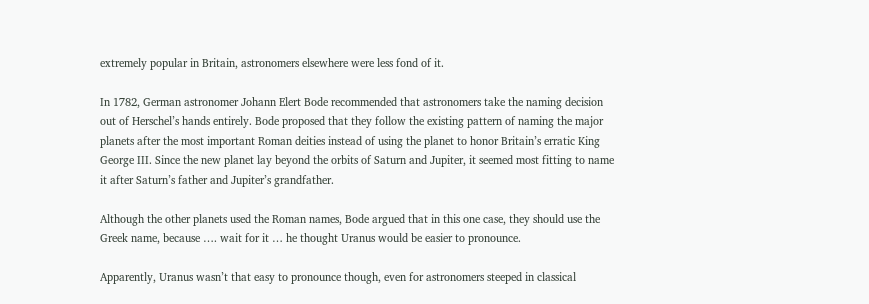extremely popular in Britain, astronomers elsewhere were less fond of it.

In 1782, German astronomer Johann Elert Bode recommended that astronomers take the naming decision out of Herschel’s hands entirely. Bode proposed that they follow the existing pattern of naming the major planets after the most important Roman deities instead of using the planet to honor Britain’s erratic King George III. Since the new planet lay beyond the orbits of Saturn and Jupiter, it seemed most fitting to name it after Saturn’s father and Jupiter’s grandfather.

Although the other planets used the Roman names, Bode argued that in this one case, they should use the Greek name, because …. wait for it … he thought Uranus would be easier to pronounce.

Apparently, Uranus wasn’t that easy to pronounce though, even for astronomers steeped in classical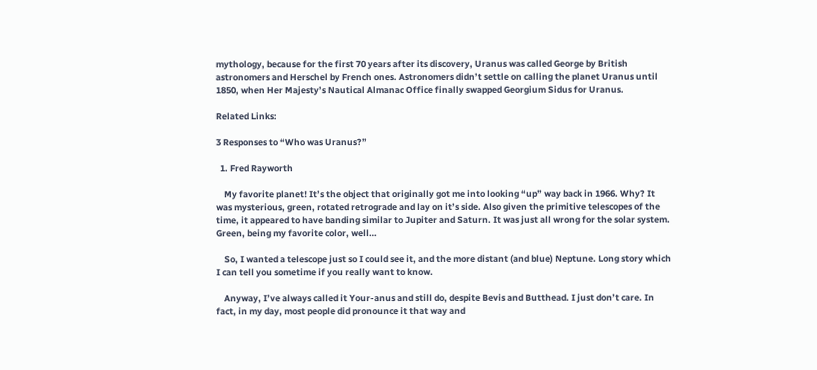mythology, because for the first 70 years after its discovery, Uranus was called George by British astronomers and Herschel by French ones. Astronomers didn’t settle on calling the planet Uranus until 1850, when Her Majesty’s Nautical Almanac Office finally swapped Georgium Sidus for Uranus.

Related Links:

3 Responses to “Who was Uranus?”

  1. Fred Rayworth

    My favorite planet! It’s the object that originally got me into looking “up” way back in 1966. Why? It was mysterious, green, rotated retrograde and lay on it’s side. Also given the primitive telescopes of the time, it appeared to have banding similar to Jupiter and Saturn. It was just all wrong for the solar system. Green, being my favorite color, well…

    So, I wanted a telescope just so I could see it, and the more distant (and blue) Neptune. Long story which I can tell you sometime if you really want to know.

    Anyway, I’ve always called it Your-anus and still do, despite Bevis and Butthead. I just don’t care. In fact, in my day, most people did pronounce it that way and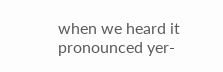when we heard it pronounced yer-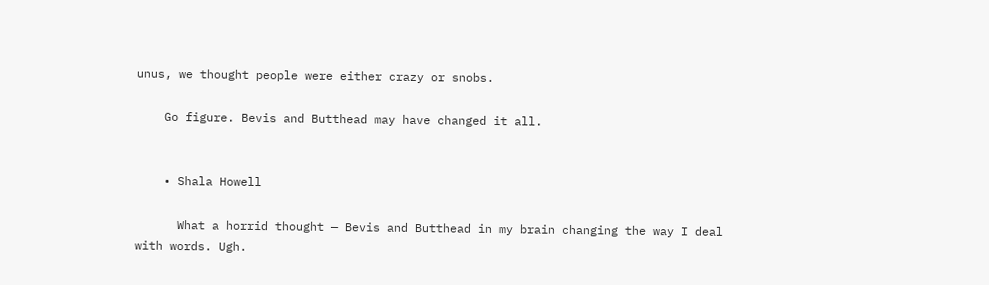unus, we thought people were either crazy or snobs.

    Go figure. Bevis and Butthead may have changed it all.


    • Shala Howell

      What a horrid thought — Bevis and Butthead in my brain changing the way I deal with words. Ugh.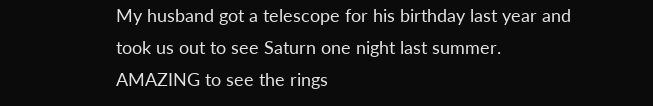My husband got a telescope for his birthday last year and took us out to see Saturn one night last summer. AMAZING to see the rings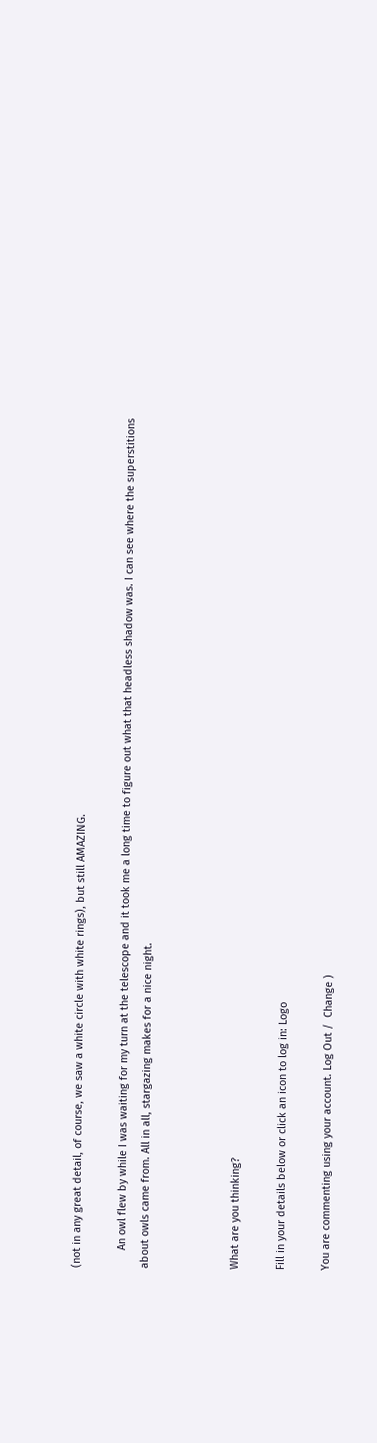(not in any great detail, of course, we saw a white circle with white rings), but still AMAZING.

      An owl flew by while I was waiting for my turn at the telescope and it took me a long time to figure out what that headless shadow was. I can see where the superstitions about owls came from. All in all, stargazing makes for a nice night.



What are you thinking?

Fill in your details below or click an icon to log in: Logo

You are commenting using your account. Log Out /  Change )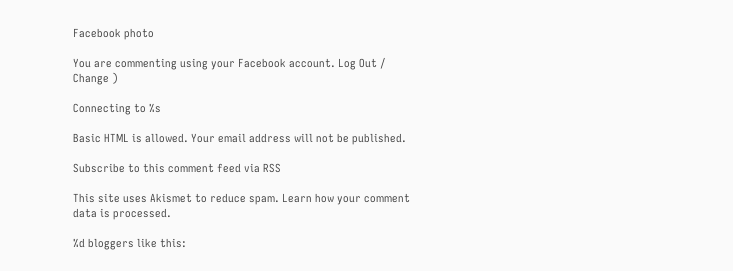Facebook photo

You are commenting using your Facebook account. Log Out /  Change )

Connecting to %s

Basic HTML is allowed. Your email address will not be published.

Subscribe to this comment feed via RSS

This site uses Akismet to reduce spam. Learn how your comment data is processed.

%d bloggers like this: